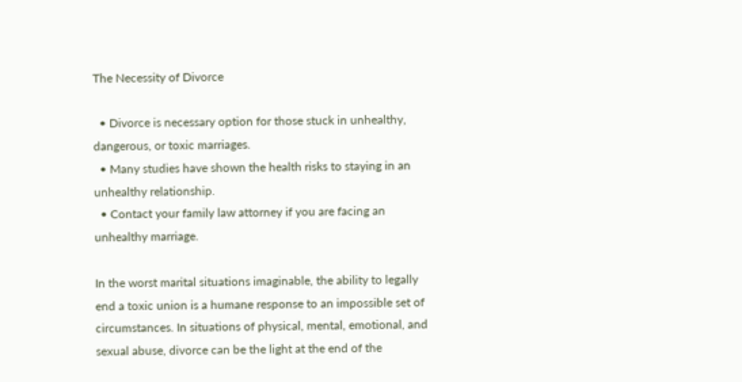The Necessity of Divorce

  • Divorce is necessary option for those stuck in unhealthy, dangerous, or toxic marriages.
  • Many studies have shown the health risks to staying in an unhealthy relationship.
  • Contact your family law attorney if you are facing an unhealthy marriage.

In the worst marital situations imaginable, the ability to legally end a toxic union is a humane response to an impossible set of circumstances. In situations of physical, mental, emotional, and sexual abuse, divorce can be the light at the end of the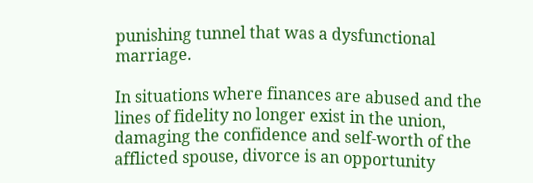punishing tunnel that was a dysfunctional marriage.

In situations where finances are abused and the lines of fidelity no longer exist in the union, damaging the confidence and self-worth of the afflicted spouse, divorce is an opportunity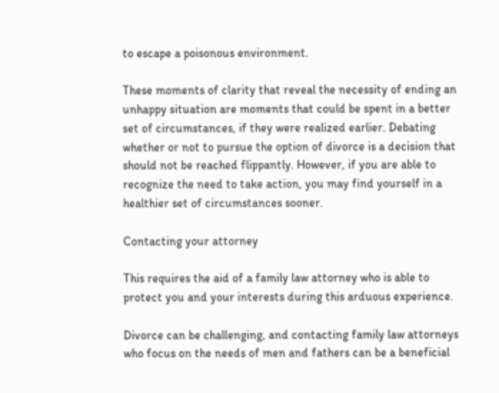to escape a poisonous environment.

These moments of clarity that reveal the necessity of ending an unhappy situation are moments that could be spent in a better set of circumstances, if they were realized earlier. Debating whether or not to pursue the option of divorce is a decision that should not be reached flippantly. However, if you are able to recognize the need to take action, you may find yourself in a healthier set of circumstances sooner.

Contacting your attorney

This requires the aid of a family law attorney who is able to protect you and your interests during this arduous experience.

Divorce can be challenging, and contacting family law attorneys who focus on the needs of men and fathers can be a beneficial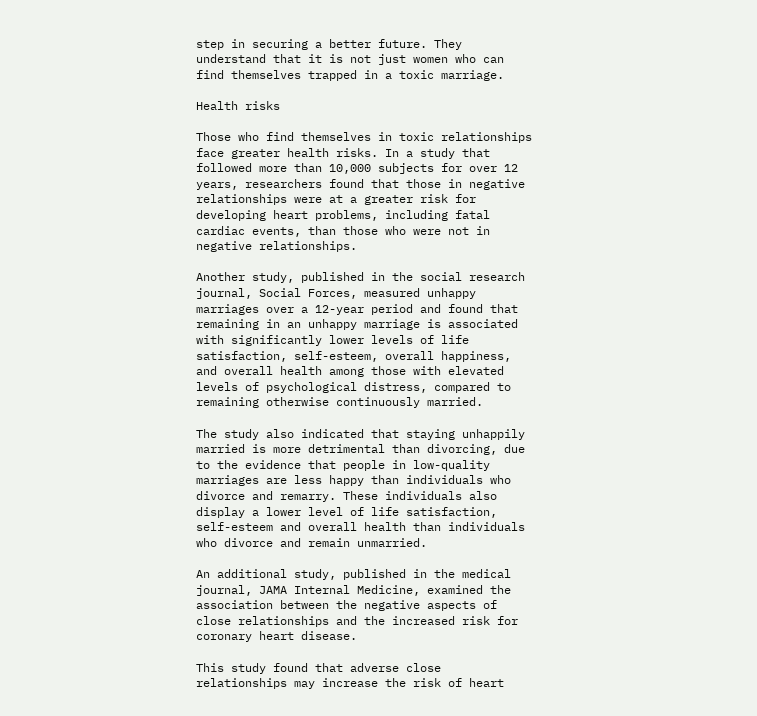step in securing a better future. They understand that it is not just women who can find themselves trapped in a toxic marriage.

Health risks

Those who find themselves in toxic relationships face greater health risks. In a study that followed more than 10,000 subjects for over 12 years, researchers found that those in negative relationships were at a greater risk for developing heart problems, including fatal cardiac events, than those who were not in negative relationships.

Another study, published in the social research journal, Social Forces, measured unhappy marriages over a 12-year period and found that remaining in an unhappy marriage is associated with significantly lower levels of life satisfaction, self-esteem, overall happiness, and overall health among those with elevated levels of psychological distress, compared to remaining otherwise continuously married.

The study also indicated that staying unhappily married is more detrimental than divorcing, due to the evidence that people in low-quality marriages are less happy than individuals who divorce and remarry. These individuals also display a lower level of life satisfaction, self-esteem and overall health than individuals who divorce and remain unmarried.

An additional study, published in the medical journal, JAMA Internal Medicine, examined the association between the negative aspects of close relationships and the increased risk for coronary heart disease.

This study found that adverse close relationships may increase the risk of heart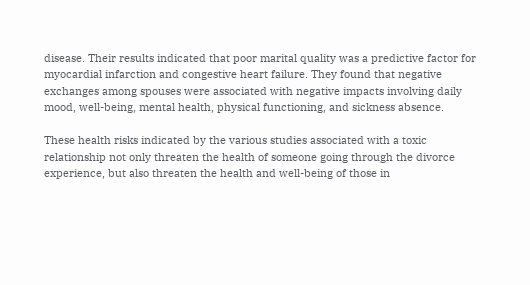disease. Their results indicated that poor marital quality was a predictive factor for myocardial infarction and congestive heart failure. They found that negative exchanges among spouses were associated with negative impacts involving daily mood, well-being, mental health, physical functioning, and sickness absence.

These health risks indicated by the various studies associated with a toxic relationship not only threaten the health of someone going through the divorce experience, but also threaten the health and well-being of those in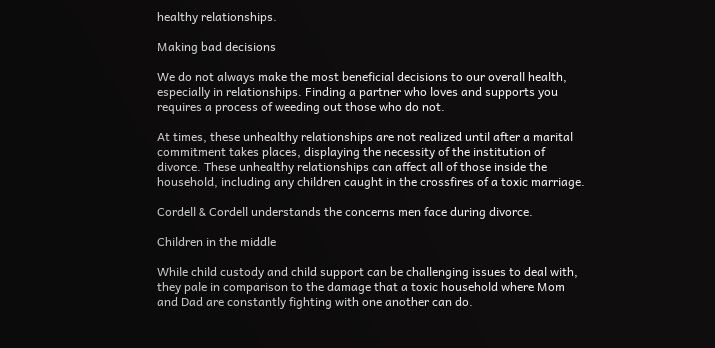healthy relationships.

Making bad decisions

We do not always make the most beneficial decisions to our overall health, especially in relationships. Finding a partner who loves and supports you requires a process of weeding out those who do not.

At times, these unhealthy relationships are not realized until after a marital commitment takes places, displaying the necessity of the institution of divorce. These unhealthy relationships can affect all of those inside the household, including any children caught in the crossfires of a toxic marriage.

Cordell & Cordell understands the concerns men face during divorce.

Children in the middle

While child custody and child support can be challenging issues to deal with, they pale in comparison to the damage that a toxic household where Mom and Dad are constantly fighting with one another can do.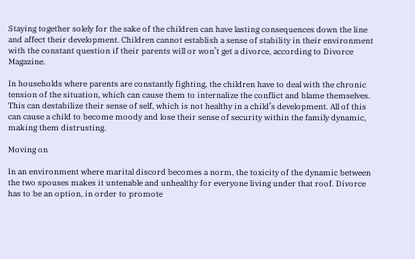Staying together solely for the sake of the children can have lasting consequences down the line and affect their development. Children cannot establish a sense of stability in their environment with the constant question if their parents will or won’t get a divorce, according to Divorce Magazine.

In households where parents are constantly fighting, the children have to deal with the chronic tension of the situation, which can cause them to internalize the conflict and blame themselves. This can destabilize their sense of self, which is not healthy in a child’s development. All of this can cause a child to become moody and lose their sense of security within the family dynamic, making them distrusting.

Moving on

In an environment where marital discord becomes a norm, the toxicity of the dynamic between the two spouses makes it untenable and unhealthy for everyone living under that roof. Divorce has to be an option, in order to promote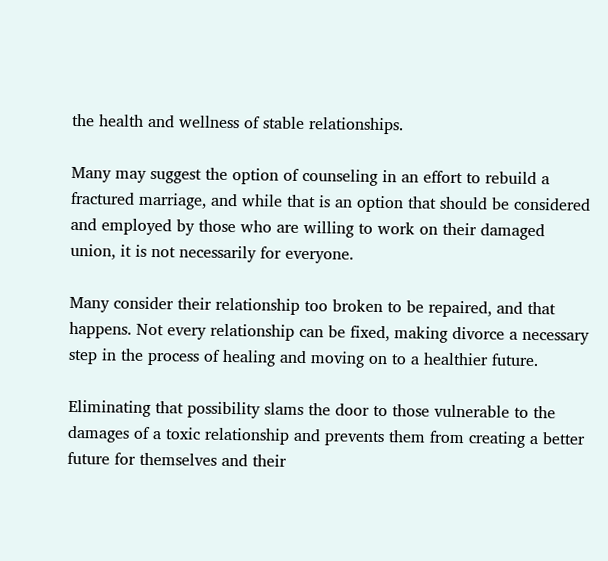the health and wellness of stable relationships.

Many may suggest the option of counseling in an effort to rebuild a fractured marriage, and while that is an option that should be considered and employed by those who are willing to work on their damaged union, it is not necessarily for everyone.

Many consider their relationship too broken to be repaired, and that happens. Not every relationship can be fixed, making divorce a necessary step in the process of healing and moving on to a healthier future.

Eliminating that possibility slams the door to those vulnerable to the damages of a toxic relationship and prevents them from creating a better future for themselves and their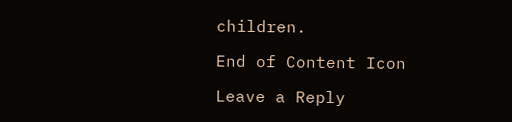children.

End of Content Icon

Leave a Reply